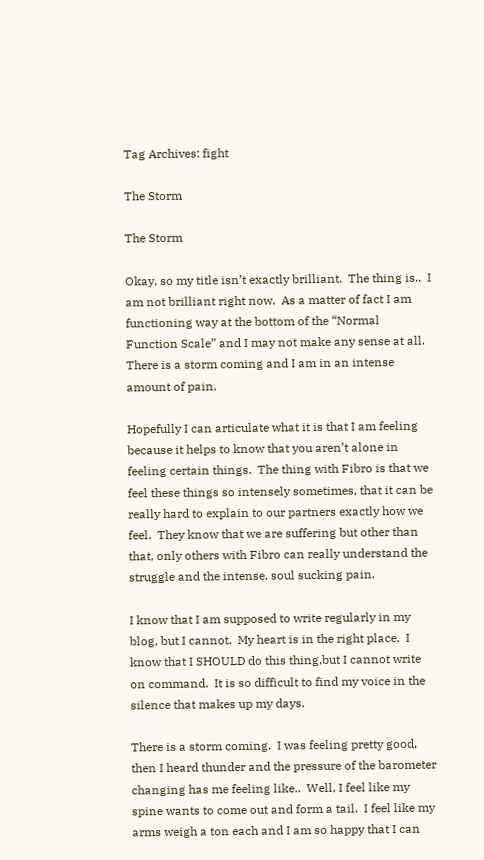Tag Archives: fight

The Storm

The Storm

Okay, so my title isn’t exactly brilliant.  The thing is..  I am not brilliant right now.  As a matter of fact I am functioning way at the bottom of the “Normal Function Scale” and I may not make any sense at all.  There is a storm coming and I am in an intense amount of pain.

Hopefully I can articulate what it is that I am feeling because it helps to know that you aren’t alone in feeling certain things.  The thing with Fibro is that we feel these things so intensely sometimes, that it can be really hard to explain to our partners exactly how we feel.  They know that we are suffering but other than that, only others with Fibro can really understand the struggle and the intense, soul sucking pain.

I know that I am supposed to write regularly in my blog, but I cannot.  My heart is in the right place.  I know that I SHOULD do this thing,but I cannot write on command.  It is so difficult to find my voice in the silence that makes up my days.

There is a storm coming.  I was feeling pretty good, then I heard thunder and the pressure of the barometer changing has me feeling like..  Well, I feel like my spine wants to come out and form a tail.  I feel like my arms weigh a ton each and I am so happy that I can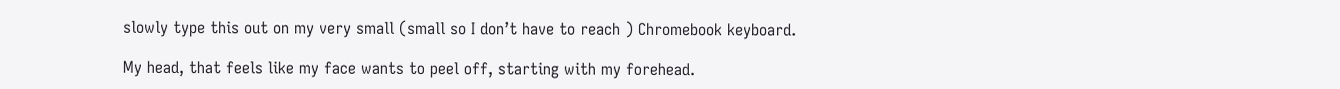slowly type this out on my very small (small so I don’t have to reach ) Chromebook keyboard.

My head, that feels like my face wants to peel off, starting with my forehead.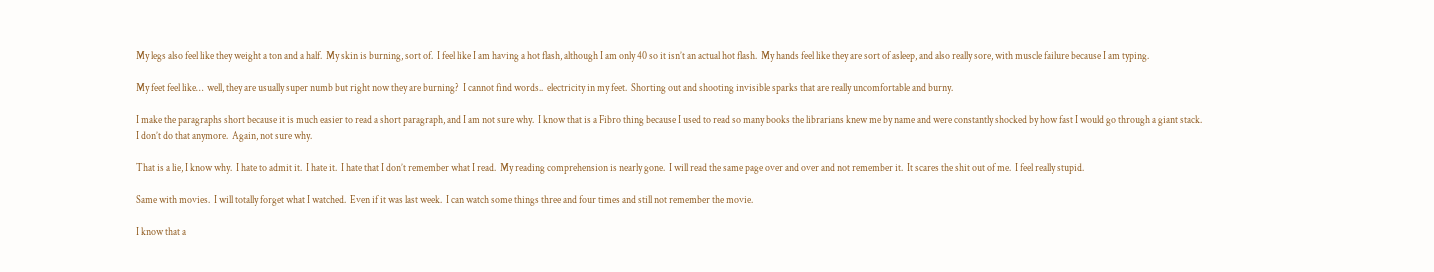My legs also feel like they weight a ton and a half.  My skin is burning, sort of.  I feel like I am having a hot flash, although I am only 40 so it isn’t an actual hot flash.  My hands feel like they are sort of asleep, and also really sore, with muscle failure because I am typing.

My feet feel like…  well, they are usually super numb but right now they are burning?  I cannot find words..  electricity in my feet.  Shorting out and shooting invisible sparks that are really uncomfortable and burny.

I make the paragraphs short because it is much easier to read a short paragraph, and I am not sure why.  I know that is a Fibro thing because I used to read so many books the librarians knew me by name and were constantly shocked by how fast I would go through a giant stack.  I don’t do that anymore.  Again, not sure why.

That is a lie, I know why.  I hate to admit it.  I hate it.  I hate that I don’t remember what I read.  My reading comprehension is nearly gone.  I will read the same page over and over and not remember it.  It scares the shit out of me.  I feel really stupid.

Same with movies.  I will totally forget what I watched.  Even if it was last week.  I can watch some things three and four times and still not remember the movie.

I know that a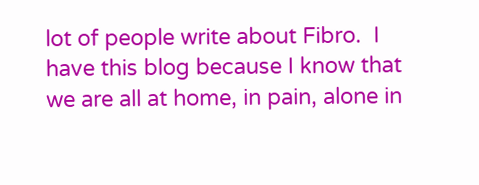lot of people write about Fibro.  I have this blog because I know that we are all at home, in pain, alone in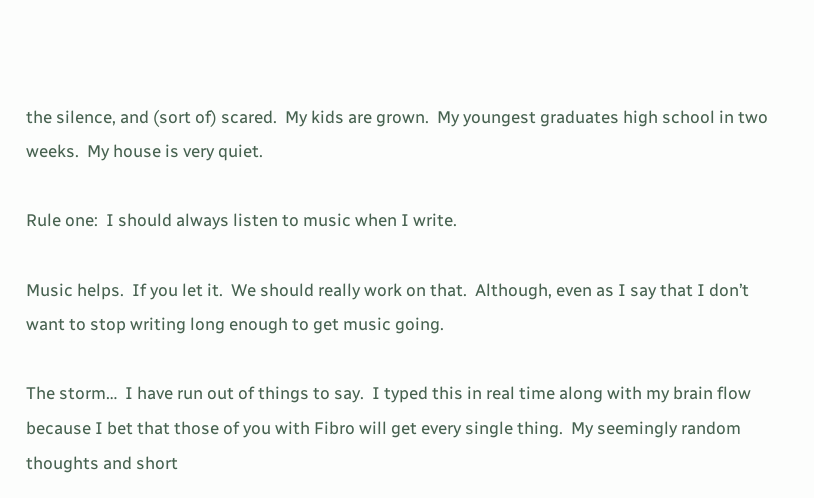the silence, and (sort of) scared.  My kids are grown.  My youngest graduates high school in two weeks.  My house is very quiet.

Rule one:  I should always listen to music when I write.

Music helps.  If you let it.  We should really work on that.  Although, even as I say that I don’t want to stop writing long enough to get music going.

The storm…  I have run out of things to say.  I typed this in real time along with my brain flow because I bet that those of you with Fibro will get every single thing.  My seemingly random thoughts and short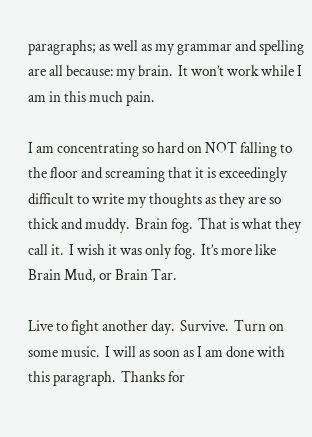paragraphs; as well as my grammar and spelling are all because: my brain.  It won’t work while I am in this much pain.

I am concentrating so hard on NOT falling to the floor and screaming that it is exceedingly difficult to write my thoughts as they are so thick and muddy.  Brain fog.  That is what they call it.  I wish it was only fog.  It’s more like Brain Mud, or Brain Tar.

Live to fight another day.  Survive.  Turn on some music.  I will as soon as I am done with this paragraph.  Thanks for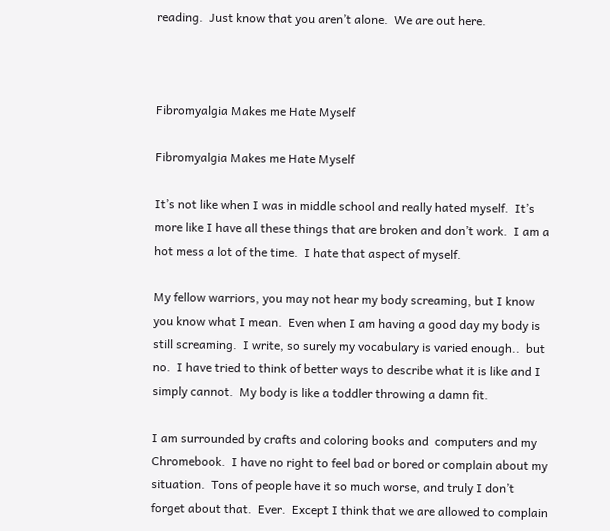reading.  Just know that you aren’t alone.  We are out here.



Fibromyalgia Makes me Hate Myself

Fibromyalgia Makes me Hate Myself

It’s not like when I was in middle school and really hated myself.  It’s more like I have all these things that are broken and don’t work.  I am a hot mess a lot of the time.  I hate that aspect of myself.

My fellow warriors, you may not hear my body screaming, but I know you know what I mean.  Even when I am having a good day my body is still screaming.  I write, so surely my vocabulary is varied enough..  but no.  I have tried to think of better ways to describe what it is like and I simply cannot.  My body is like a toddler throwing a damn fit.

I am surrounded by crafts and coloring books and  computers and my Chromebook.  I have no right to feel bad or bored or complain about my situation.  Tons of people have it so much worse, and truly I don’t forget about that.  Ever.  Except I think that we are allowed to complain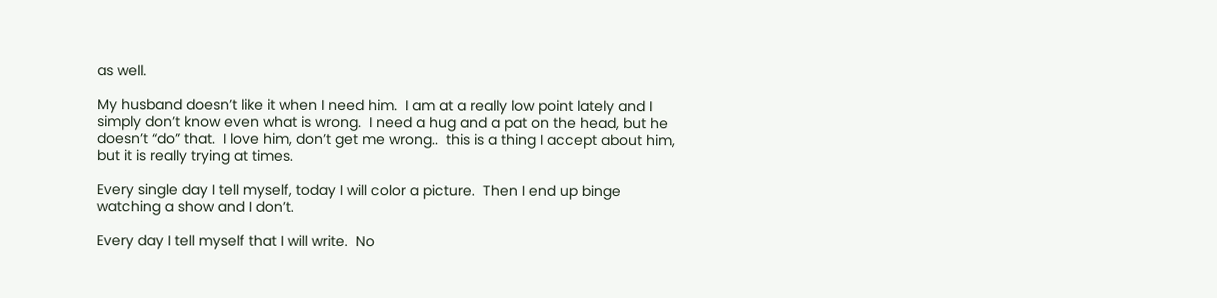as well.

My husband doesn’t like it when I need him.  I am at a really low point lately and I simply don’t know even what is wrong.  I need a hug and a pat on the head, but he doesn’t “do” that.  I love him, don’t get me wrong..  this is a thing I accept about him, but it is really trying at times.

Every single day I tell myself, today I will color a picture.  Then I end up binge watching a show and I don’t.

Every day I tell myself that I will write.  No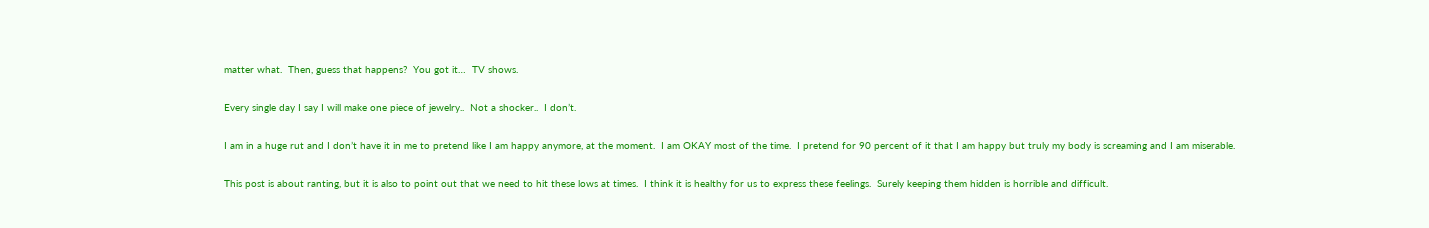matter what.  Then, guess that happens?  You got it…  TV shows.

Every single day I say I will make one piece of jewelry..  Not a shocker..  I don’t.

I am in a huge rut and I don’t have it in me to pretend like I am happy anymore, at the moment.  I am OKAY most of the time.  I pretend for 90 percent of it that I am happy but truly my body is screaming and I am miserable.

This post is about ranting, but it is also to point out that we need to hit these lows at times.  I think it is healthy for us to express these feelings.  Surely keeping them hidden is horrible and difficult.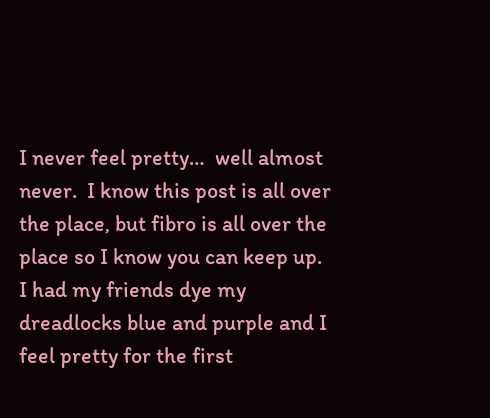I never feel pretty…  well almost never.  I know this post is all over the place, but fibro is all over the place so I know you can keep up.  I had my friends dye my dreadlocks blue and purple and I feel pretty for the first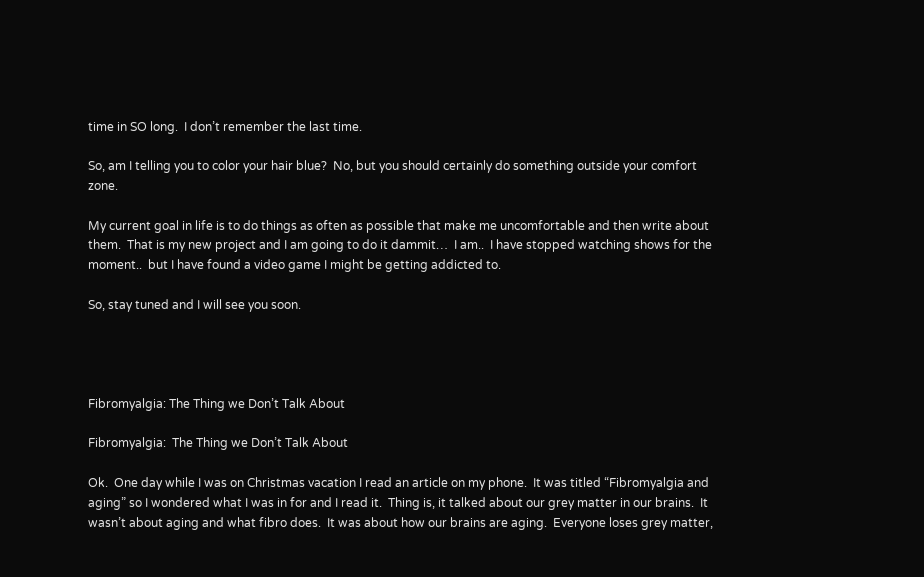time in SO long.  I don’t remember the last time.

So, am I telling you to color your hair blue?  No, but you should certainly do something outside your comfort zone.

My current goal in life is to do things as often as possible that make me uncomfortable and then write about them.  That is my new project and I am going to do it dammit…  I am..  I have stopped watching shows for the moment..  but I have found a video game I might be getting addicted to.

So, stay tuned and I will see you soon.




Fibromyalgia: The Thing we Don’t Talk About

Fibromyalgia:  The Thing we Don’t Talk About

Ok.  One day while I was on Christmas vacation I read an article on my phone.  It was titled “Fibromyalgia and aging” so I wondered what I was in for and I read it.  Thing is, it talked about our grey matter in our brains.  It wasn’t about aging and what fibro does.  It was about how our brains are aging.  Everyone loses grey matter,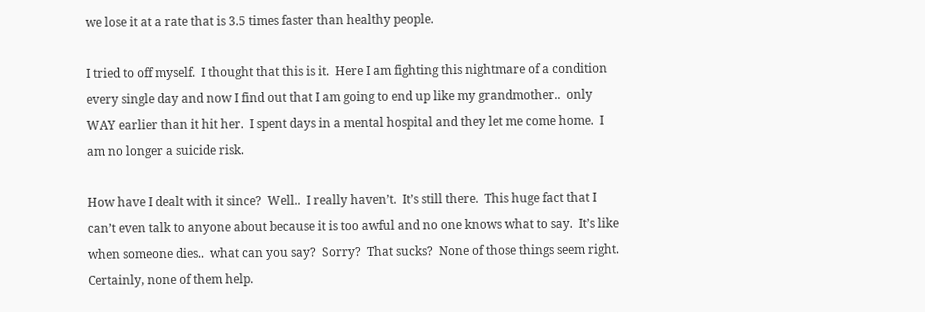we lose it at a rate that is 3.5 times faster than healthy people.

I tried to off myself.  I thought that this is it.  Here I am fighting this nightmare of a condition every single day and now I find out that I am going to end up like my grandmother..  only WAY earlier than it hit her.  I spent days in a mental hospital and they let me come home.  I am no longer a suicide risk.

How have I dealt with it since?  Well..  I really haven’t.  It’s still there.  This huge fact that I can’t even talk to anyone about because it is too awful and no one knows what to say.  It’s like when someone dies..  what can you say?  Sorry?  That sucks?  None of those things seem right.  Certainly, none of them help.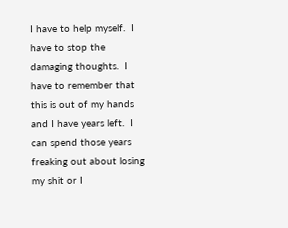I have to help myself.  I have to stop the damaging thoughts.  I have to remember that this is out of my hands and I have years left.  I can spend those years freaking out about losing my shit or I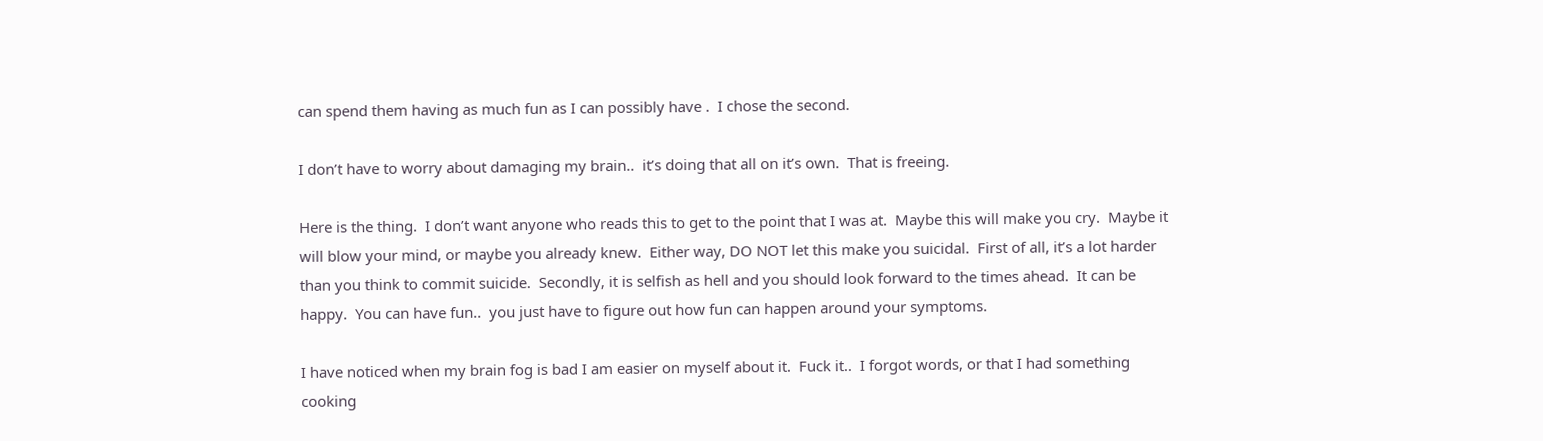can spend them having as much fun as I can possibly have .  I chose the second.

I don’t have to worry about damaging my brain..  it’s doing that all on it’s own.  That is freeing.

Here is the thing.  I don’t want anyone who reads this to get to the point that I was at.  Maybe this will make you cry.  Maybe it will blow your mind, or maybe you already knew.  Either way, DO NOT let this make you suicidal.  First of all, it’s a lot harder than you think to commit suicide.  Secondly, it is selfish as hell and you should look forward to the times ahead.  It can be happy.  You can have fun..  you just have to figure out how fun can happen around your symptoms.

I have noticed when my brain fog is bad I am easier on myself about it.  Fuck it..  I forgot words, or that I had something cooking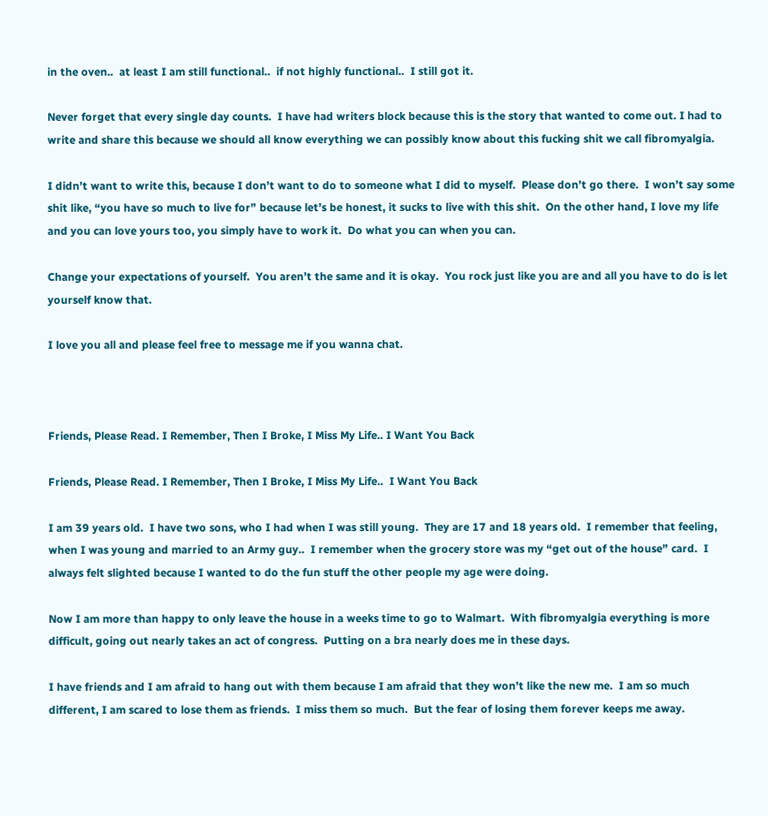in the oven..  at least I am still functional..  if not highly functional..  I still got it.

Never forget that every single day counts.  I have had writers block because this is the story that wanted to come out. I had to write and share this because we should all know everything we can possibly know about this fucking shit we call fibromyalgia.

I didn’t want to write this, because I don’t want to do to someone what I did to myself.  Please don’t go there.  I won’t say some shit like, “you have so much to live for” because let’s be honest, it sucks to live with this shit.  On the other hand, I love my life and you can love yours too, you simply have to work it.  Do what you can when you can.

Change your expectations of yourself.  You aren’t the same and it is okay.  You rock just like you are and all you have to do is let yourself know that.

I love you all and please feel free to message me if you wanna chat.



Friends, Please Read. I Remember, Then I Broke, I Miss My Life.. I Want You Back

Friends, Please Read. I Remember, Then I Broke, I Miss My Life..  I Want You Back

I am 39 years old.  I have two sons, who I had when I was still young.  They are 17 and 18 years old.  I remember that feeling, when I was young and married to an Army guy..  I remember when the grocery store was my “get out of the house” card.  I always felt slighted because I wanted to do the fun stuff the other people my age were doing.

Now I am more than happy to only leave the house in a weeks time to go to Walmart.  With fibromyalgia everything is more difficult, going out nearly takes an act of congress.  Putting on a bra nearly does me in these days.

I have friends and I am afraid to hang out with them because I am afraid that they won’t like the new me.  I am so much different, I am scared to lose them as friends.  I miss them so much.  But the fear of losing them forever keeps me away.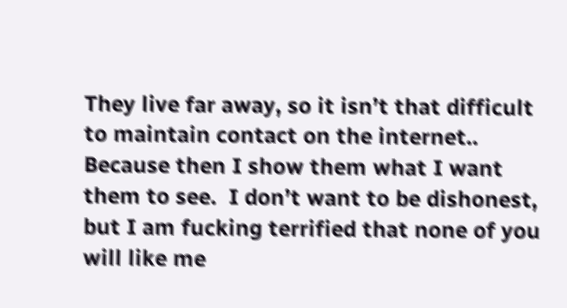They live far away, so it isn’t that difficult to maintain contact on the internet..  Because then I show them what I want them to see.  I don’t want to be dishonest, but I am fucking terrified that none of you will like me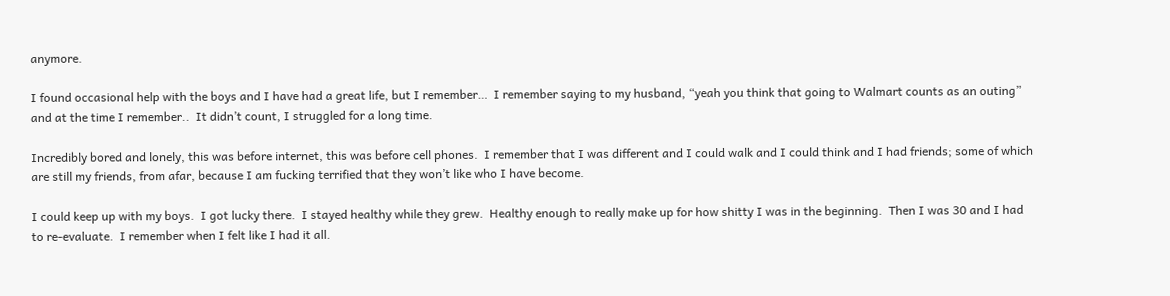anymore.

I found occasional help with the boys and I have had a great life, but I remember…  I remember saying to my husband, “yeah you think that going to Walmart counts as an outing” and at the time I remember..  It didn’t count, I struggled for a long time.

Incredibly bored and lonely, this was before internet, this was before cell phones.  I remember that I was different and I could walk and I could think and I had friends; some of which are still my friends, from afar, because I am fucking terrified that they won’t like who I have become.

I could keep up with my boys.  I got lucky there.  I stayed healthy while they grew.  Healthy enough to really make up for how shitty I was in the beginning.  Then I was 30 and I had to re-evaluate.  I remember when I felt like I had it all.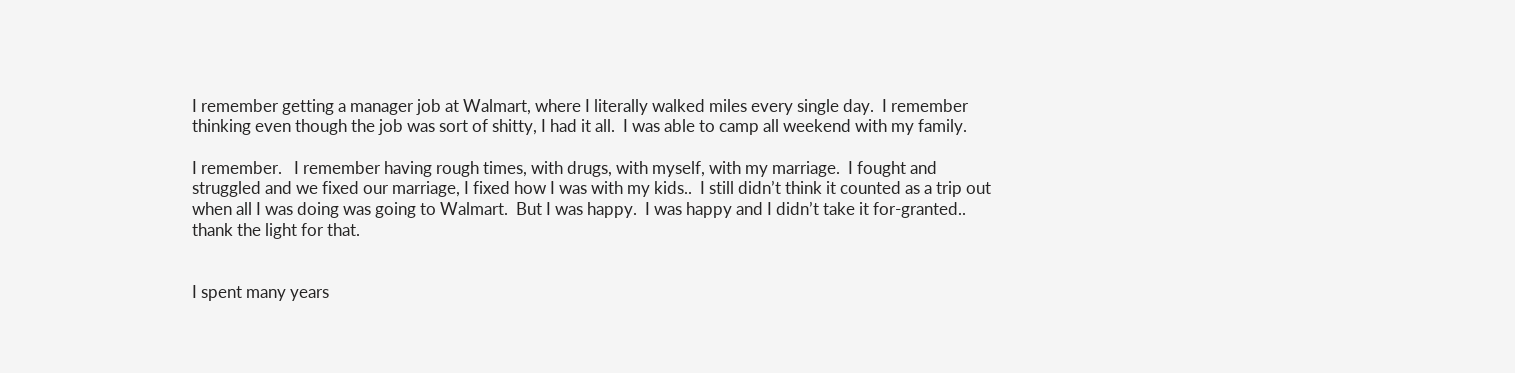I remember getting a manager job at Walmart, where I literally walked miles every single day.  I remember thinking even though the job was sort of shitty, I had it all.  I was able to camp all weekend with my family.

I remember.   I remember having rough times, with drugs, with myself, with my marriage.  I fought and struggled and we fixed our marriage, I fixed how I was with my kids..  I still didn’t think it counted as a trip out when all I was doing was going to Walmart.  But I was happy.  I was happy and I didn’t take it for-granted..  thank the light for that.


I spent many years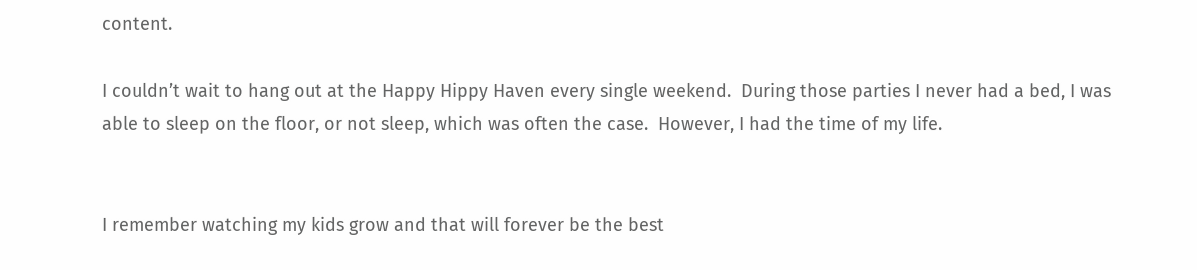content.

I couldn’t wait to hang out at the Happy Hippy Haven every single weekend.  During those parties I never had a bed, I was able to sleep on the floor, or not sleep, which was often the case.  However, I had the time of my life.


I remember watching my kids grow and that will forever be the best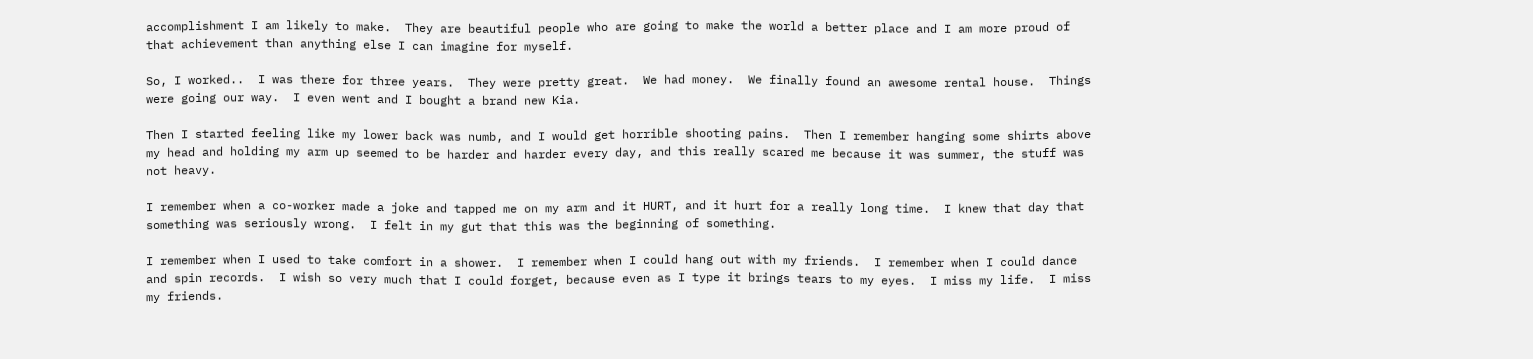accomplishment I am likely to make.  They are beautiful people who are going to make the world a better place and I am more proud of that achievement than anything else I can imagine for myself.

So, I worked..  I was there for three years.  They were pretty great.  We had money.  We finally found an awesome rental house.  Things were going our way.  I even went and I bought a brand new Kia.

Then I started feeling like my lower back was numb, and I would get horrible shooting pains.  Then I remember hanging some shirts above my head and holding my arm up seemed to be harder and harder every day, and this really scared me because it was summer, the stuff was not heavy.

I remember when a co-worker made a joke and tapped me on my arm and it HURT, and it hurt for a really long time.  I knew that day that something was seriously wrong.  I felt in my gut that this was the beginning of something.

I remember when I used to take comfort in a shower.  I remember when I could hang out with my friends.  I remember when I could dance and spin records.  I wish so very much that I could forget, because even as I type it brings tears to my eyes.  I miss my life.  I miss my friends.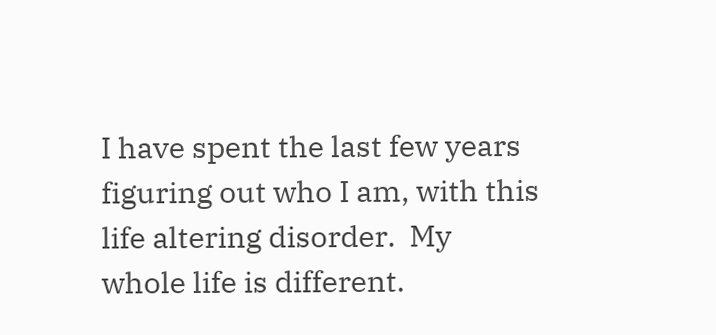I have spent the last few years figuring out who I am, with this life altering disorder.  My whole life is different.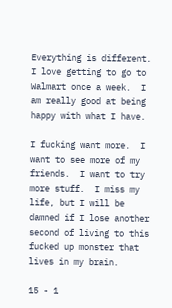Everything is different.  I love getting to go to Walmart once a week.  I am really good at being happy with what I have.

I fucking want more.  I want to see more of my friends.  I want to try more stuff.  I miss my life, but I will be damned if I lose another second of living to this fucked up monster that lives in my brain.

15 - 1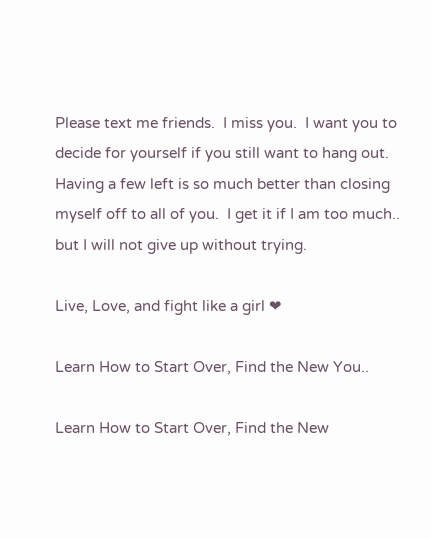Please text me friends.  I miss you.  I want you to decide for yourself if you still want to hang out.  Having a few left is so much better than closing myself off to all of you.  I get it if I am too much..  but I will not give up without trying.

Live, Love, and fight like a girl ❤

Learn How to Start Over, Find the New You..

Learn How to Start Over, Find the New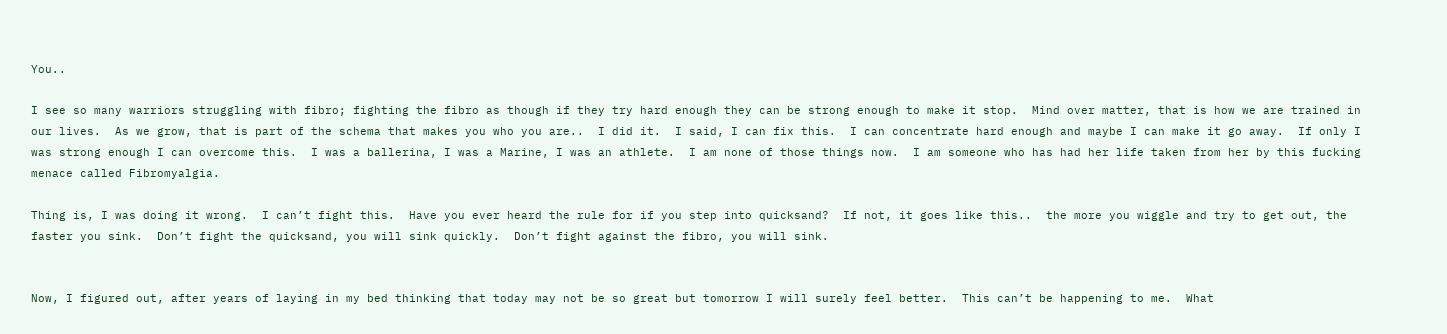You..

I see so many warriors struggling with fibro; fighting the fibro as though if they try hard enough they can be strong enough to make it stop.  Mind over matter, that is how we are trained in our lives.  As we grow, that is part of the schema that makes you who you are..  I did it.  I said, I can fix this.  I can concentrate hard enough and maybe I can make it go away.  If only I was strong enough I can overcome this.  I was a ballerina, I was a Marine, I was an athlete.  I am none of those things now.  I am someone who has had her life taken from her by this fucking menace called Fibromyalgia.

Thing is, I was doing it wrong.  I can’t fight this.  Have you ever heard the rule for if you step into quicksand?  If not, it goes like this..  the more you wiggle and try to get out, the faster you sink.  Don’t fight the quicksand, you will sink quickly.  Don’t fight against the fibro, you will sink.


Now, I figured out, after years of laying in my bed thinking that today may not be so great but tomorrow I will surely feel better.  This can’t be happening to me.  What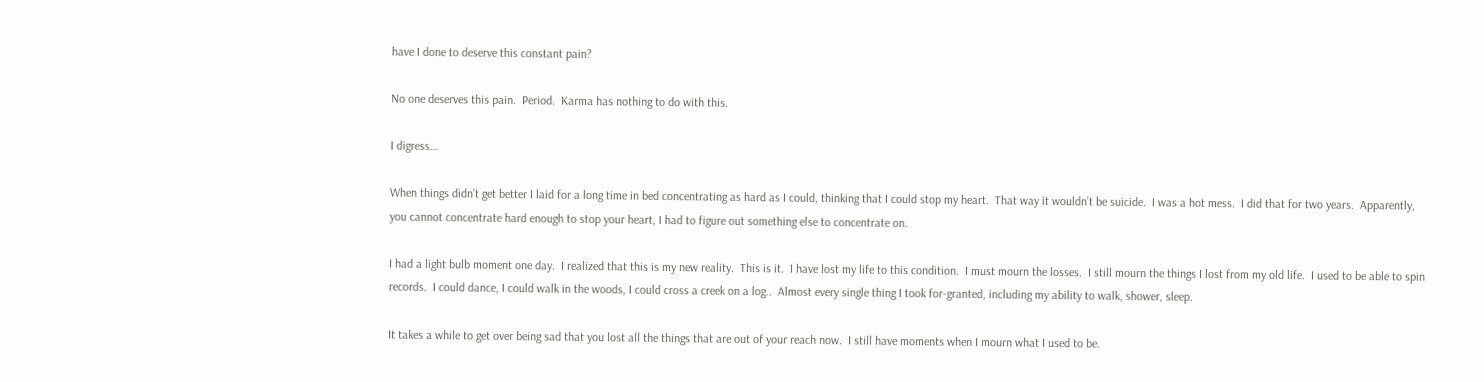have I done to deserve this constant pain?

No one deserves this pain.  Period.  Karma has nothing to do with this.

I digress…

When things didn’t get better I laid for a long time in bed concentrating as hard as I could, thinking that I could stop my heart.  That way it wouldn’t be suicide.  I was a hot mess.  I did that for two years.  Apparently, you cannot concentrate hard enough to stop your heart, I had to figure out something else to concentrate on.

I had a light bulb moment one day.  I realized that this is my new reality.  This is it.  I have lost my life to this condition.  I must mourn the losses.  I still mourn the things I lost from my old life.  I used to be able to spin records.  I could dance, I could walk in the woods, I could cross a creek on a log..  Almost every single thing I took for-granted, including my ability to walk, shower, sleep.

It takes a while to get over being sad that you lost all the things that are out of your reach now.  I still have moments when I mourn what I used to be.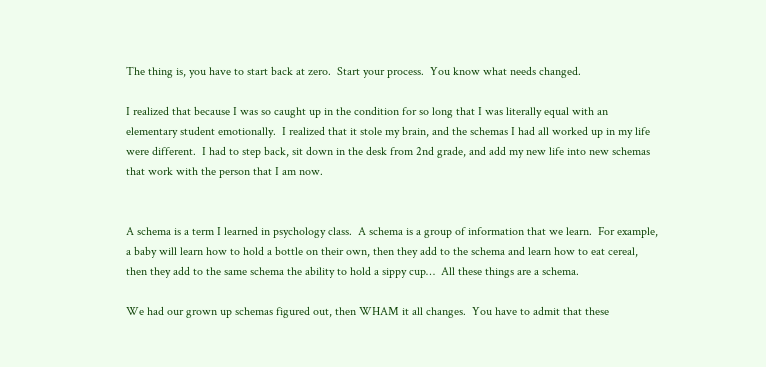The thing is, you have to start back at zero.  Start your process.  You know what needs changed.

I realized that because I was so caught up in the condition for so long that I was literally equal with an elementary student emotionally.  I realized that it stole my brain, and the schemas I had all worked up in my life were different.  I had to step back, sit down in the desk from 2nd grade, and add my new life into new schemas that work with the person that I am now.


A schema is a term I learned in psychology class.  A schema is a group of information that we learn.  For example, a baby will learn how to hold a bottle on their own, then they add to the schema and learn how to eat cereal, then they add to the same schema the ability to hold a sippy cup…  All these things are a schema.

We had our grown up schemas figured out, then WHAM it all changes.  You have to admit that these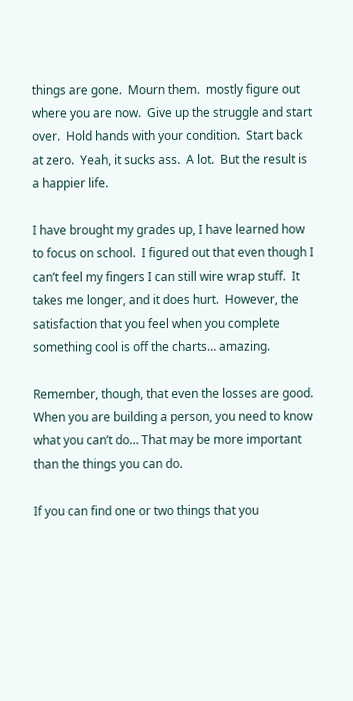things are gone.  Mourn them.  mostly figure out where you are now.  Give up the struggle and start over.  Hold hands with your condition.  Start back at zero.  Yeah, it sucks ass.  A lot.  But the result is a happier life.

I have brought my grades up, I have learned how to focus on school.  I figured out that even though I can’t feel my fingers I can still wire wrap stuff.  It takes me longer, and it does hurt.  However, the satisfaction that you feel when you complete something cool is off the charts… amazing.

Remember, though, that even the losses are good.  When you are building a person, you need to know what you can’t do… That may be more important than the things you can do.

If you can find one or two things that you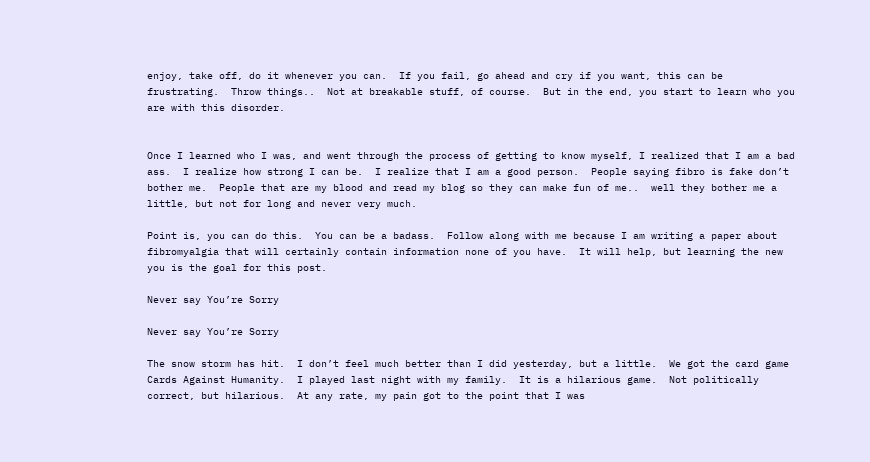enjoy, take off, do it whenever you can.  If you fail, go ahead and cry if you want, this can be frustrating.  Throw things..  Not at breakable stuff, of course.  But in the end, you start to learn who you are with this disorder.


Once I learned who I was, and went through the process of getting to know myself, I realized that I am a bad ass.  I realize how strong I can be.  I realize that I am a good person.  People saying fibro is fake don’t bother me.  People that are my blood and read my blog so they can make fun of me..  well they bother me a little, but not for long and never very much.

Point is, you can do this.  You can be a badass.  Follow along with me because I am writing a paper about fibromyalgia that will certainly contain information none of you have.  It will help, but learning the new you is the goal for this post.

Never say You’re Sorry

Never say You’re Sorry

The snow storm has hit.  I don’t feel much better than I did yesterday, but a little.  We got the card game Cards Against Humanity.  I played last night with my family.  It is a hilarious game.  Not politically correct, but hilarious.  At any rate, my pain got to the point that I was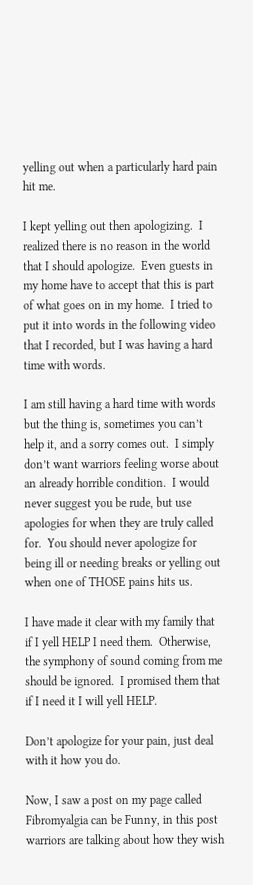yelling out when a particularly hard pain hit me.

I kept yelling out then apologizing.  I realized there is no reason in the world that I should apologize.  Even guests in my home have to accept that this is part of what goes on in my home.  I tried to put it into words in the following video that I recorded, but I was having a hard time with words.

I am still having a hard time with words but the thing is, sometimes you can’t help it, and a sorry comes out.  I simply don’t want warriors feeling worse about an already horrible condition.  I would never suggest you be rude, but use apologies for when they are truly called for.  You should never apologize for being ill or needing breaks or yelling out when one of THOSE pains hits us.

I have made it clear with my family that if I yell HELP I need them.  Otherwise, the symphony of sound coming from me should be ignored.  I promised them that if I need it I will yell HELP.

Don’t apologize for your pain, just deal with it how you do.

Now, I saw a post on my page called Fibromyalgia can be Funny, in this post warriors are talking about how they wish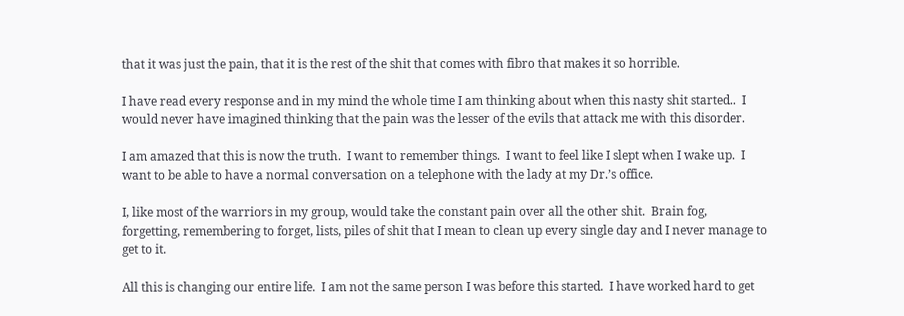that it was just the pain, that it is the rest of the shit that comes with fibro that makes it so horrible.

I have read every response and in my mind the whole time I am thinking about when this nasty shit started..  I would never have imagined thinking that the pain was the lesser of the evils that attack me with this disorder.

I am amazed that this is now the truth.  I want to remember things.  I want to feel like I slept when I wake up.  I want to be able to have a normal conversation on a telephone with the lady at my Dr.’s office.

I, like most of the warriors in my group, would take the constant pain over all the other shit.  Brain fog, forgetting, remembering to forget, lists, piles of shit that I mean to clean up every single day and I never manage to get to it.

All this is changing our entire life.  I am not the same person I was before this started.  I have worked hard to get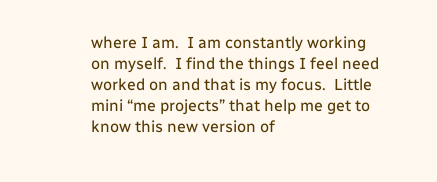where I am.  I am constantly working on myself.  I find the things I feel need worked on and that is my focus.  Little mini “me projects” that help me get to know this new version of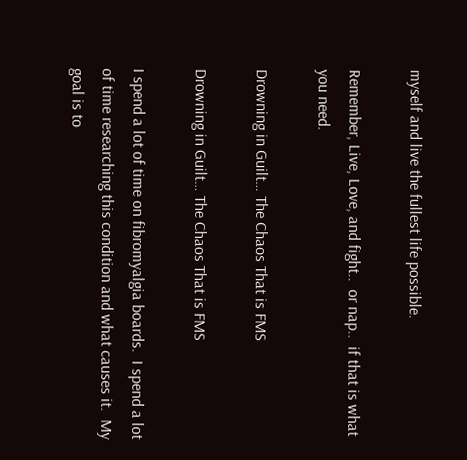myself and live the fullest life possible.

Remember, Live, Love, and fight..  or nap..  if that is what you need.

Drowning in Guilt… The Chaos That is FMS

Drowning in Guilt… The Chaos That is FMS

I spend a lot of time on fibromyalgia boards.  I spend a lot of time researching this condition and what causes it.  My goal is to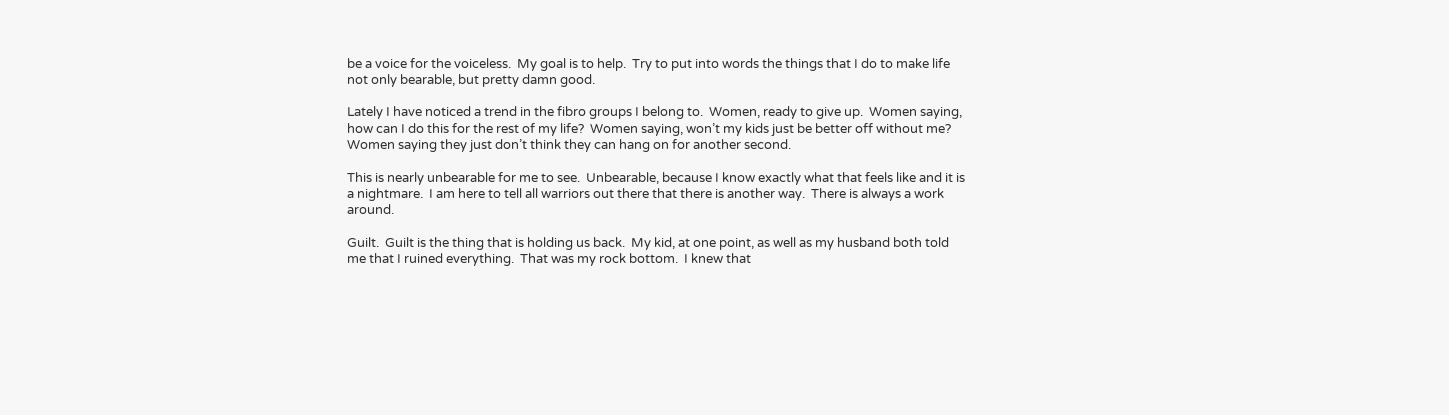be a voice for the voiceless.  My goal is to help.  Try to put into words the things that I do to make life not only bearable, but pretty damn good.

Lately I have noticed a trend in the fibro groups I belong to.  Women, ready to give up.  Women saying, how can I do this for the rest of my life?  Women saying, won’t my kids just be better off without me?  Women saying they just don’t think they can hang on for another second.

This is nearly unbearable for me to see.  Unbearable, because I know exactly what that feels like and it is a nightmare.  I am here to tell all warriors out there that there is another way.  There is always a work around.

Guilt.  Guilt is the thing that is holding us back.  My kid, at one point, as well as my husband both told me that I ruined everything.  That was my rock bottom.  I knew that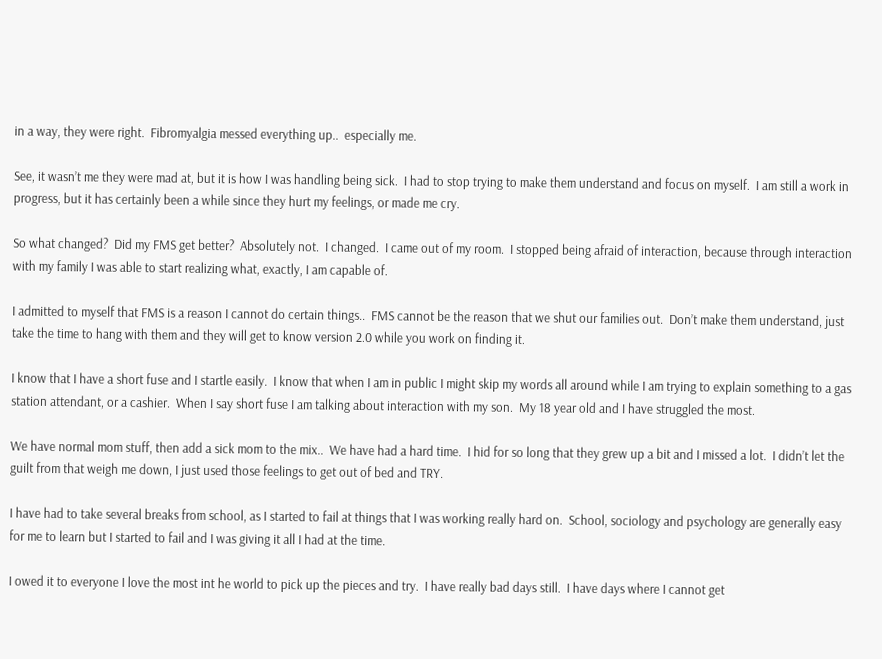in a way, they were right.  Fibromyalgia messed everything up..  especially me.

See, it wasn’t me they were mad at, but it is how I was handling being sick.  I had to stop trying to make them understand and focus on myself.  I am still a work in progress, but it has certainly been a while since they hurt my feelings, or made me cry.

So what changed?  Did my FMS get better?  Absolutely not.  I changed.  I came out of my room.  I stopped being afraid of interaction, because through interaction with my family I was able to start realizing what, exactly, I am capable of.

I admitted to myself that FMS is a reason I cannot do certain things..  FMS cannot be the reason that we shut our families out.  Don’t make them understand, just take the time to hang with them and they will get to know version 2.0 while you work on finding it.

I know that I have a short fuse and I startle easily.  I know that when I am in public I might skip my words all around while I am trying to explain something to a gas station attendant, or a cashier.  When I say short fuse I am talking about interaction with my son.  My 18 year old and I have struggled the most.

We have normal mom stuff, then add a sick mom to the mix..  We have had a hard time.  I hid for so long that they grew up a bit and I missed a lot.  I didn’t let the guilt from that weigh me down, I just used those feelings to get out of bed and TRY.

I have had to take several breaks from school, as I started to fail at things that I was working really hard on.  School, sociology and psychology are generally easy for me to learn but I started to fail and I was giving it all I had at the time.

I owed it to everyone I love the most int he world to pick up the pieces and try.  I have really bad days still.  I have days where I cannot get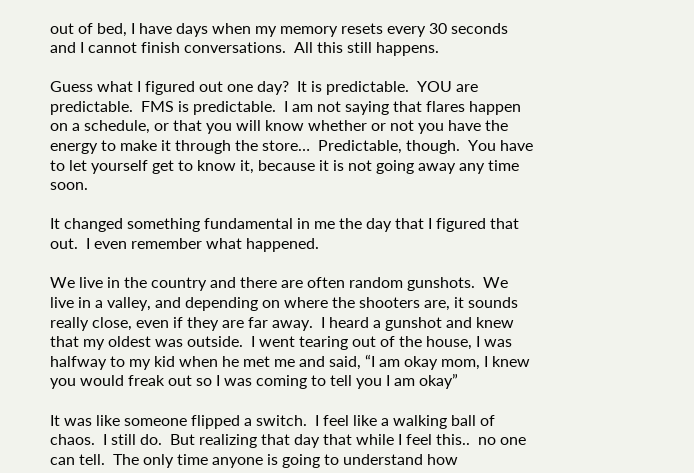out of bed, I have days when my memory resets every 30 seconds and I cannot finish conversations.  All this still happens.

Guess what I figured out one day?  It is predictable.  YOU are predictable.  FMS is predictable.  I am not saying that flares happen on a schedule, or that you will know whether or not you have the energy to make it through the store…  Predictable, though.  You have to let yourself get to know it, because it is not going away any time soon.

It changed something fundamental in me the day that I figured that out.  I even remember what happened.

We live in the country and there are often random gunshots.  We live in a valley, and depending on where the shooters are, it sounds really close, even if they are far away.  I heard a gunshot and knew that my oldest was outside.  I went tearing out of the house, I was halfway to my kid when he met me and said, “I am okay mom, I knew you would freak out so I was coming to tell you I am okay”

It was like someone flipped a switch.  I feel like a walking ball of chaos.  I still do.  But realizing that day that while I feel this..  no one can tell.  The only time anyone is going to understand how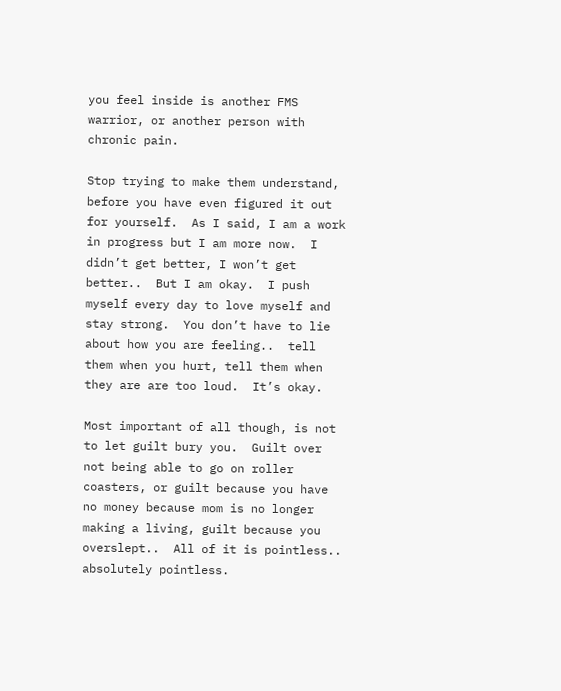you feel inside is another FMS warrior, or another person with chronic pain.

Stop trying to make them understand, before you have even figured it out for yourself.  As I said, I am a work in progress but I am more now.  I didn’t get better, I won’t get better..  But I am okay.  I push myself every day to love myself and stay strong.  You don’t have to lie about how you are feeling..  tell them when you hurt, tell them when they are are too loud.  It’s okay.

Most important of all though, is not to let guilt bury you.  Guilt over not being able to go on roller coasters, or guilt because you have no money because mom is no longer making a living, guilt because you overslept..  All of it is pointless.. absolutely pointless.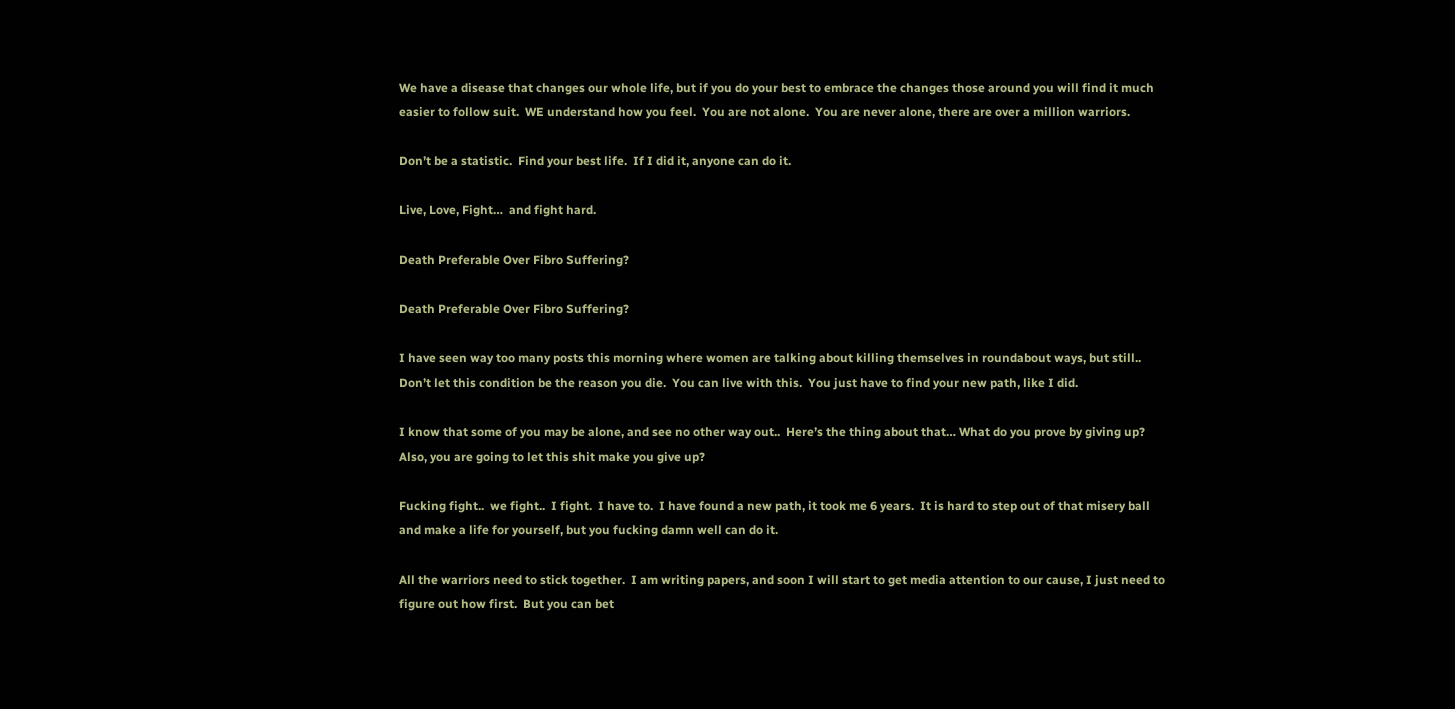We have a disease that changes our whole life, but if you do your best to embrace the changes those around you will find it much easier to follow suit.  WE understand how you feel.  You are not alone.  You are never alone, there are over a million warriors.

Don’t be a statistic.  Find your best life.  If I did it, anyone can do it.

Live, Love, Fight…  and fight hard.

Death Preferable Over Fibro Suffering?

Death Preferable Over Fibro Suffering?

I have seen way too many posts this morning where women are talking about killing themselves in roundabout ways, but still..  Don’t let this condition be the reason you die.  You can live with this.  You just have to find your new path, like I did.

I know that some of you may be alone, and see no other way out..  Here’s the thing about that… What do you prove by giving up?  Also, you are going to let this shit make you give up?

Fucking fight..  we fight..  I fight.  I have to.  I have found a new path, it took me 6 years.  It is hard to step out of that misery ball and make a life for yourself, but you fucking damn well can do it.

All the warriors need to stick together.  I am writing papers, and soon I will start to get media attention to our cause, I just need to figure out how first.  But you can bet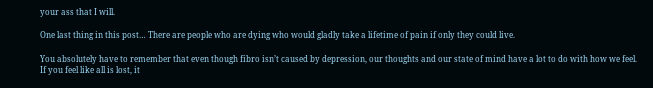your ass that I will.

One last thing in this post… There are people who are dying who would gladly take a lifetime of pain if only they could live.

You absolutely have to remember that even though fibro isn’t caused by depression, our thoughts and our state of mind have a lot to do with how we feel.  If you feel like all is lost, it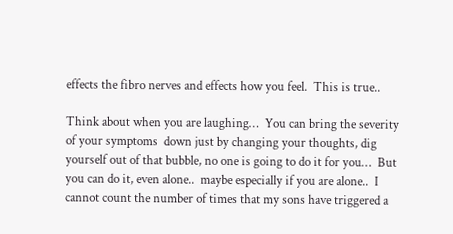effects the fibro nerves and effects how you feel.  This is true..

Think about when you are laughing…  You can bring the severity of your symptoms  down just by changing your thoughts, dig yourself out of that bubble, no one is going to do it for you…  But you can do it, even alone..  maybe especially if you are alone..  I cannot count the number of times that my sons have triggered a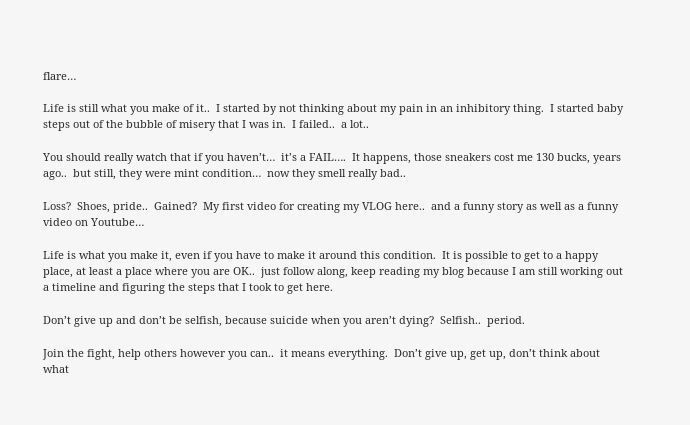flare…

Life is still what you make of it..  I started by not thinking about my pain in an inhibitory thing.  I started baby steps out of the bubble of misery that I was in.  I failed..  a lot..

You should really watch that if you haven’t…  it’s a FAIL….  It happens, those sneakers cost me 130 bucks, years ago..  but still, they were mint condition…  now they smell really bad..

Loss?  Shoes, pride..  Gained?  My first video for creating my VLOG here..  and a funny story as well as a funny video on Youtube…

Life is what you make it, even if you have to make it around this condition.  It is possible to get to a happy place, at least a place where you are OK..  just follow along, keep reading my blog because I am still working out a timeline and figuring the steps that I took to get here.

Don’t give up and don’t be selfish, because suicide when you aren’t dying?  Selfish..  period.

Join the fight, help others however you can..  it means everything.  Don’t give up, get up, don’t think about what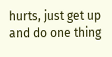hurts, just get up and do one thing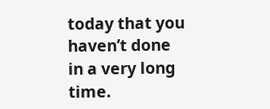today that you haven’t done in a very long time.